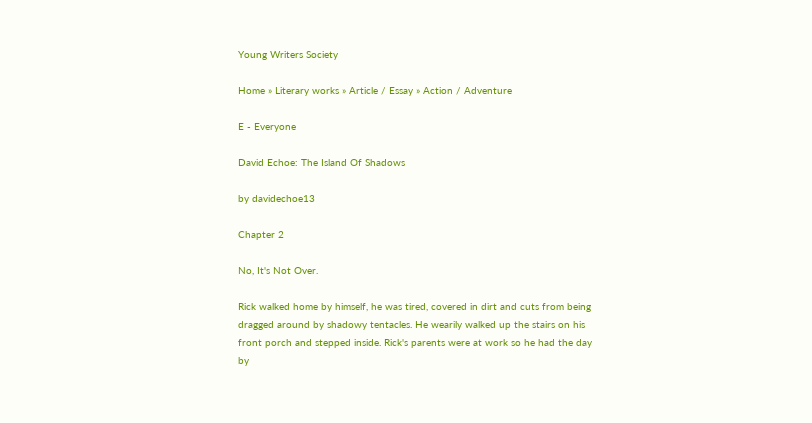Young Writers Society

Home » Literary works » Article / Essay » Action / Adventure

E - Everyone

David Echoe: The Island Of Shadows

by davidechoe13

Chapter 2

No, It's Not Over.

Rick walked home by himself, he was tired, covered in dirt and cuts from being dragged around by shadowy tentacles. He wearily walked up the stairs on his front porch and stepped inside. Rick's parents were at work so he had the day by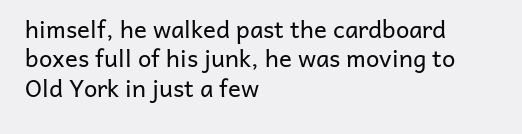himself, he walked past the cardboard boxes full of his junk, he was moving to Old York in just a few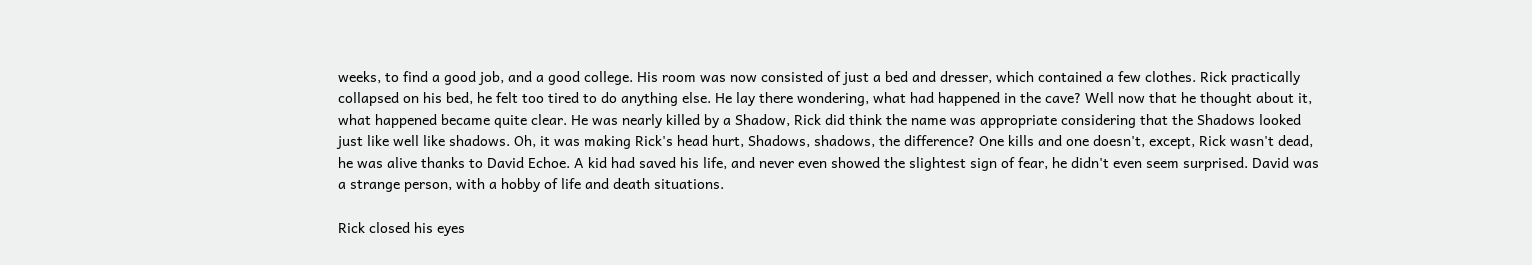weeks, to find a good job, and a good college. His room was now consisted of just a bed and dresser, which contained a few clothes. Rick practically collapsed on his bed, he felt too tired to do anything else. He lay there wondering, what had happened in the cave? Well now that he thought about it, what happened became quite clear. He was nearly killed by a Shadow, Rick did think the name was appropriate considering that the Shadows looked just like well like shadows. Oh, it was making Rick's head hurt, Shadows, shadows, the difference? One kills and one doesn't, except, Rick wasn't dead, he was alive thanks to David Echoe. A kid had saved his life, and never even showed the slightest sign of fear, he didn't even seem surprised. David was a strange person, with a hobby of life and death situations.

Rick closed his eyes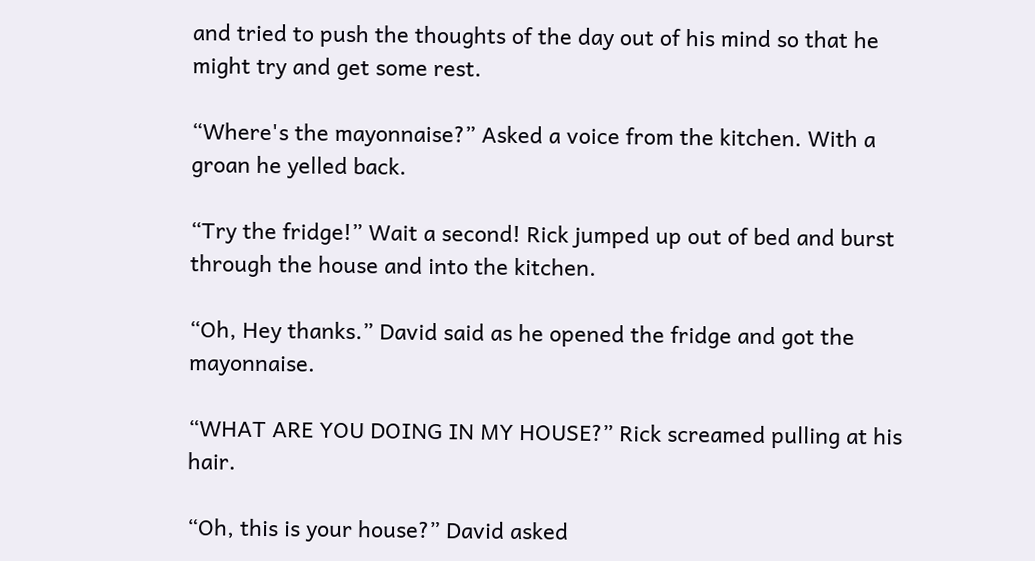and tried to push the thoughts of the day out of his mind so that he might try and get some rest.

“Where's the mayonnaise?” Asked a voice from the kitchen. With a groan he yelled back.

“Try the fridge!” Wait a second! Rick jumped up out of bed and burst through the house and into the kitchen.

“Oh, Hey thanks.” David said as he opened the fridge and got the mayonnaise.

“WHAT ARE YOU DOING IN MY HOUSE?” Rick screamed pulling at his hair.

“Oh, this is your house?” David asked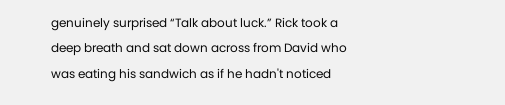genuinely surprised “Talk about luck.” Rick took a deep breath and sat down across from David who was eating his sandwich as if he hadn't noticed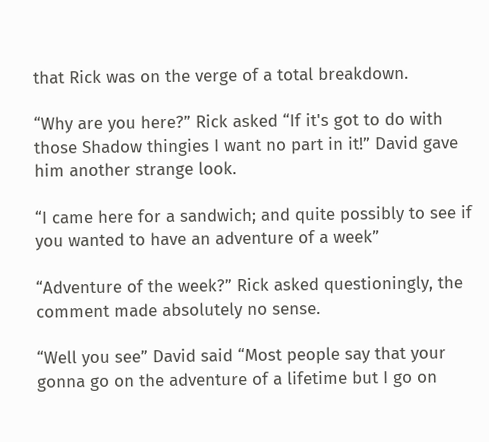that Rick was on the verge of a total breakdown.

“Why are you here?” Rick asked “If it's got to do with those Shadow thingies I want no part in it!” David gave him another strange look.

“I came here for a sandwich; and quite possibly to see if you wanted to have an adventure of a week”

“Adventure of the week?” Rick asked questioningly, the comment made absolutely no sense.

“Well you see” David said “Most people say that your gonna go on the adventure of a lifetime but I go on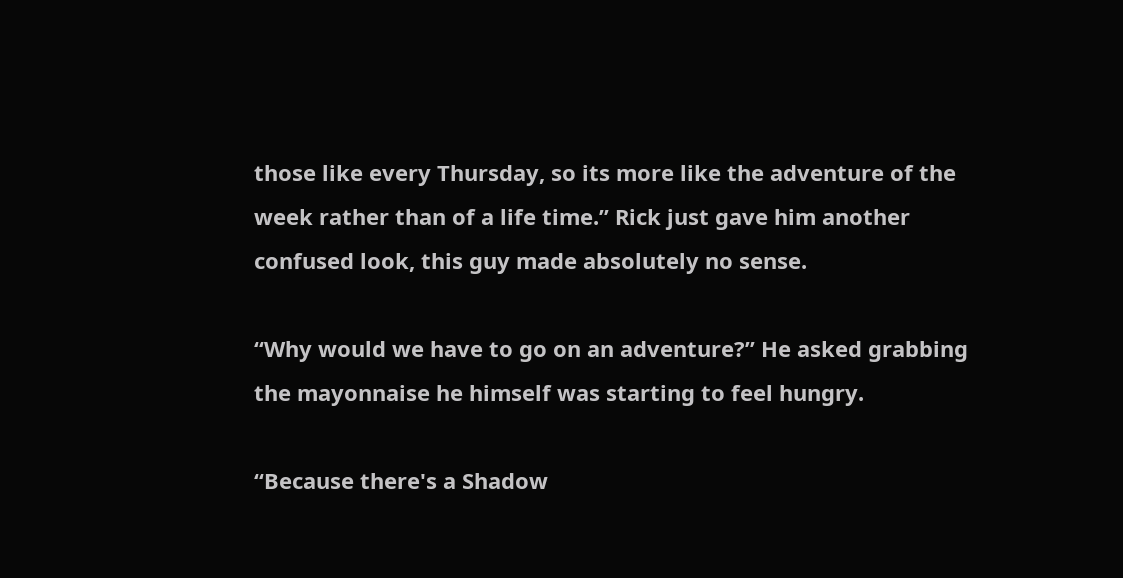those like every Thursday, so its more like the adventure of the week rather than of a life time.” Rick just gave him another confused look, this guy made absolutely no sense.

“Why would we have to go on an adventure?” He asked grabbing the mayonnaise he himself was starting to feel hungry.

“Because there's a Shadow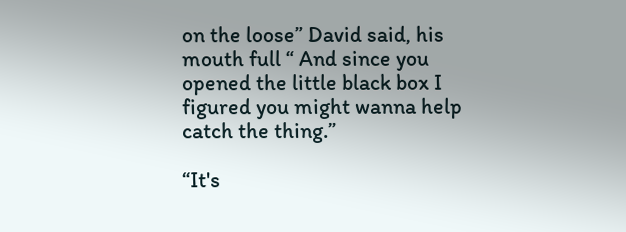on the loose” David said, his mouth full “ And since you opened the little black box I figured you might wanna help catch the thing.”

“It's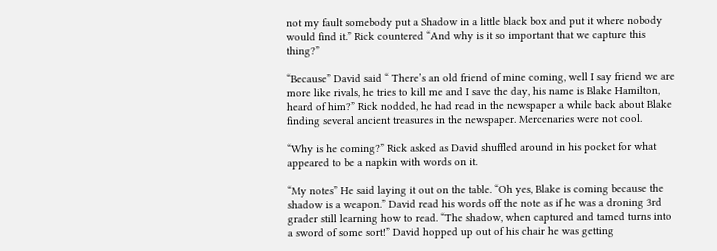not my fault somebody put a Shadow in a little black box and put it where nobody would find it.” Rick countered “And why is it so important that we capture this thing?”

“Because” David said “ There’s an old friend of mine coming, well I say friend we are more like rivals, he tries to kill me and I save the day, his name is Blake Hamilton, heard of him?” Rick nodded, he had read in the newspaper a while back about Blake finding several ancient treasures in the newspaper. Mercenaries were not cool.

“Why is he coming?” Rick asked as David shuffled around in his pocket for what appeared to be a napkin with words on it.

“My notes” He said laying it out on the table. “Oh yes, Blake is coming because the shadow is a weapon.” David read his words off the note as if he was a droning 3rd grader still learning how to read. “The shadow, when captured and tamed turns into a sword of some sort!” David hopped up out of his chair he was getting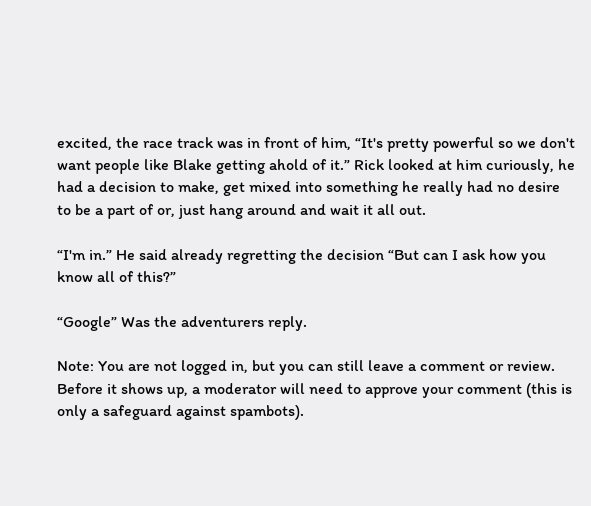excited, the race track was in front of him, “It's pretty powerful so we don't want people like Blake getting ahold of it.” Rick looked at him curiously, he had a decision to make, get mixed into something he really had no desire to be a part of or, just hang around and wait it all out.

“I'm in.” He said already regretting the decision “But can I ask how you know all of this?”

“Google” Was the adventurers reply.

Note: You are not logged in, but you can still leave a comment or review. Before it shows up, a moderator will need to approve your comment (this is only a safeguard against spambots).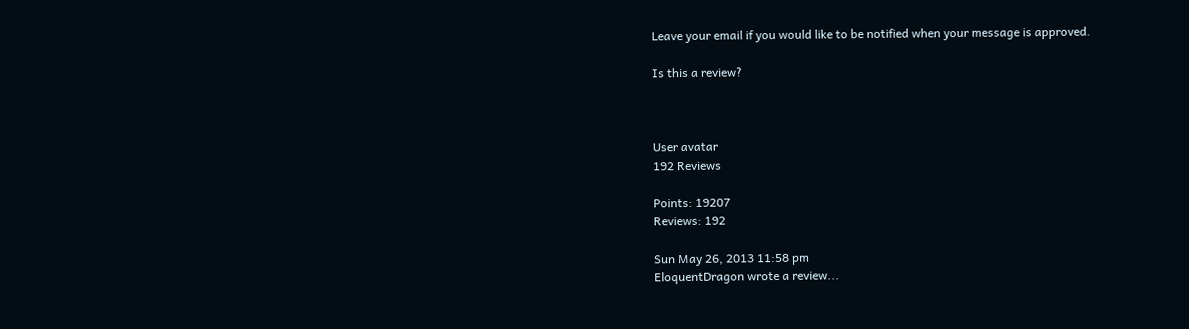Leave your email if you would like to be notified when your message is approved.

Is this a review?



User avatar
192 Reviews

Points: 19207
Reviews: 192

Sun May 26, 2013 11:58 pm
EloquentDragon wrote a review...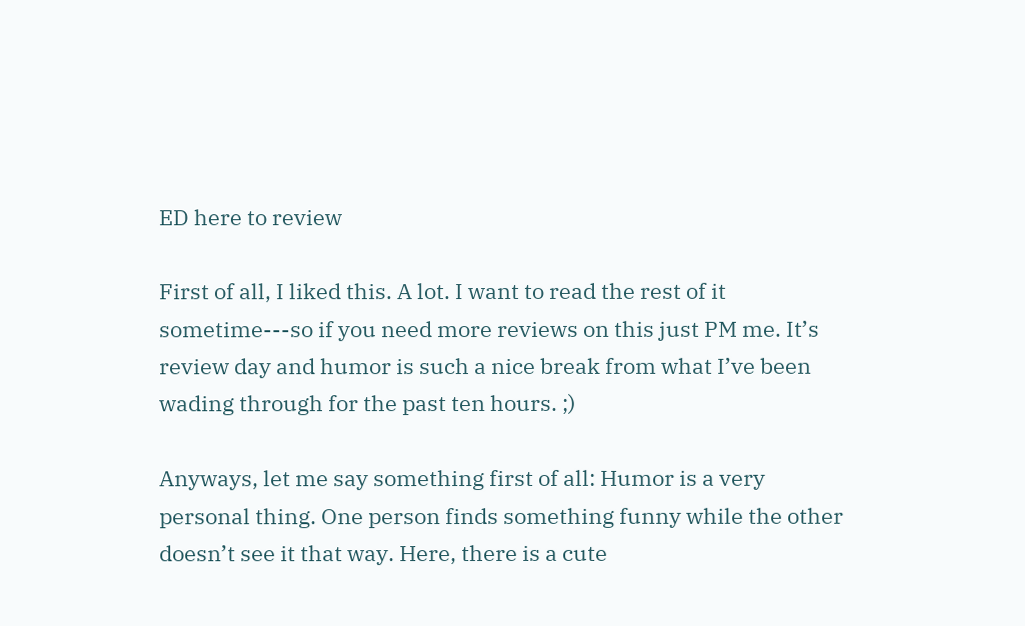ED here to review

First of all, I liked this. A lot. I want to read the rest of it sometime---so if you need more reviews on this just PM me. It’s review day and humor is such a nice break from what I’ve been wading through for the past ten hours. ;)

Anyways, let me say something first of all: Humor is a very personal thing. One person finds something funny while the other doesn’t see it that way. Here, there is a cute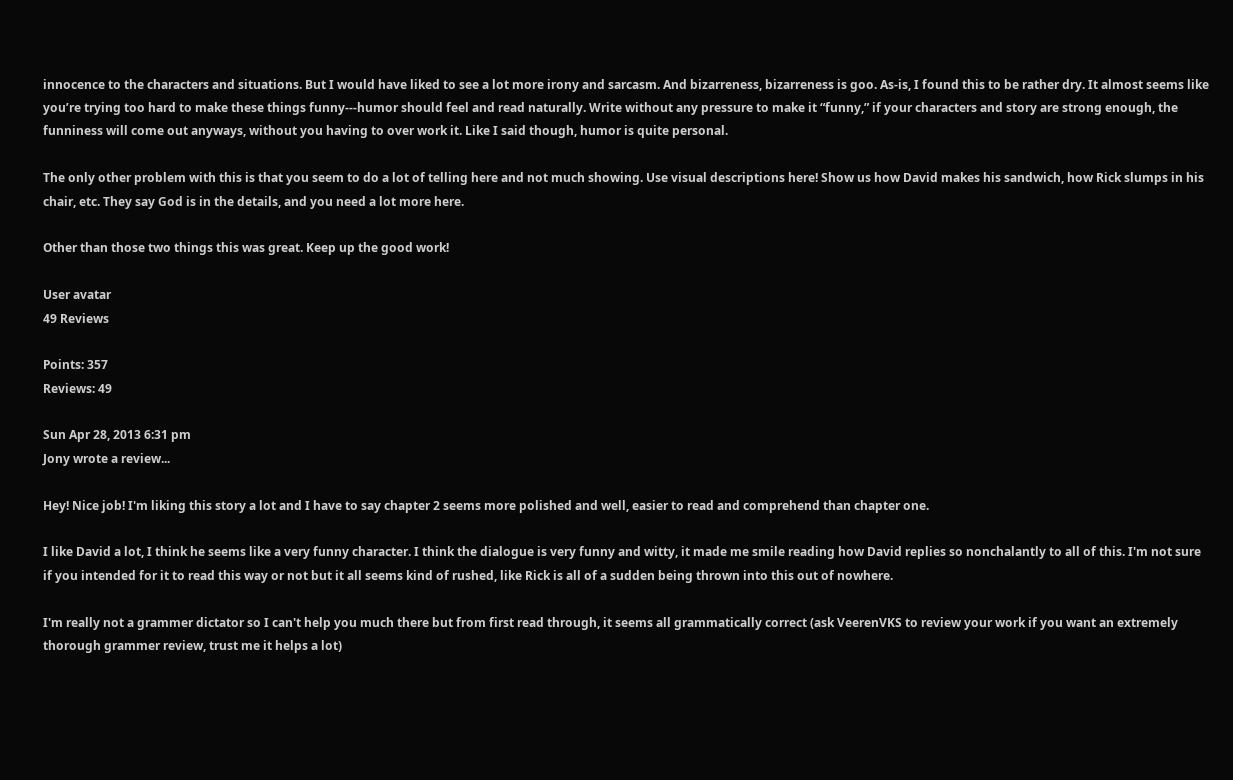innocence to the characters and situations. But I would have liked to see a lot more irony and sarcasm. And bizarreness, bizarreness is goo. As-is, I found this to be rather dry. It almost seems like you’re trying too hard to make these things funny---humor should feel and read naturally. Write without any pressure to make it “funny,” if your characters and story are strong enough, the funniness will come out anyways, without you having to over work it. Like I said though, humor is quite personal.

The only other problem with this is that you seem to do a lot of telling here and not much showing. Use visual descriptions here! Show us how David makes his sandwich, how Rick slumps in his chair, etc. They say God is in the details, and you need a lot more here.

Other than those two things this was great. Keep up the good work!

User avatar
49 Reviews

Points: 357
Reviews: 49

Sun Apr 28, 2013 6:31 pm
Jony wrote a review...

Hey! Nice job! I'm liking this story a lot and I have to say chapter 2 seems more polished and well, easier to read and comprehend than chapter one.

I like David a lot, I think he seems like a very funny character. I think the dialogue is very funny and witty, it made me smile reading how David replies so nonchalantly to all of this. I'm not sure if you intended for it to read this way or not but it all seems kind of rushed, like Rick is all of a sudden being thrown into this out of nowhere.

I'm really not a grammer dictator so I can't help you much there but from first read through, it seems all grammatically correct (ask VeerenVKS to review your work if you want an extremely thorough grammer review, trust me it helps a lot)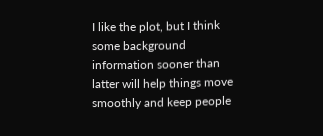I like the plot, but I think some background information sooner than latter will help things move smoothly and keep people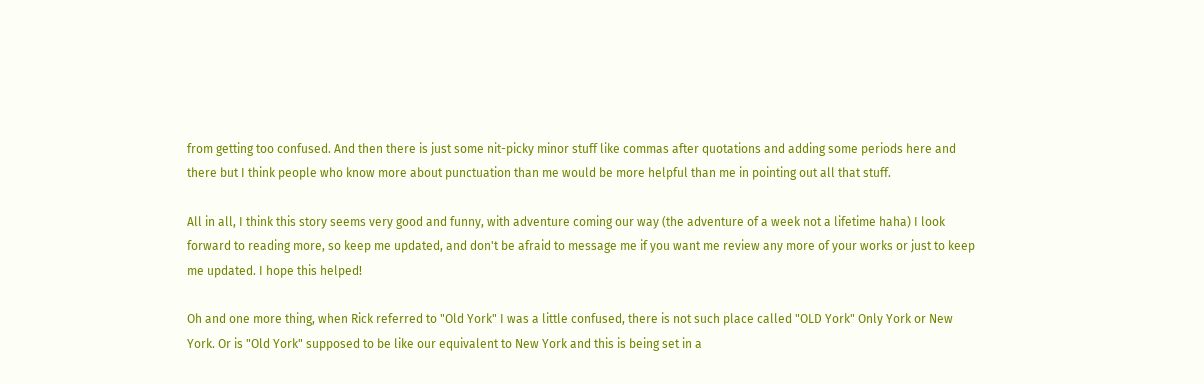from getting too confused. And then there is just some nit-picky minor stuff like commas after quotations and adding some periods here and there but I think people who know more about punctuation than me would be more helpful than me in pointing out all that stuff.

All in all, I think this story seems very good and funny, with adventure coming our way (the adventure of a week not a lifetime haha) I look forward to reading more, so keep me updated, and don't be afraid to message me if you want me review any more of your works or just to keep me updated. I hope this helped!

Oh and one more thing, when Rick referred to "Old York" I was a little confused, there is not such place called "OLD York" Only York or New York. Or is "Old York" supposed to be like our equivalent to New York and this is being set in a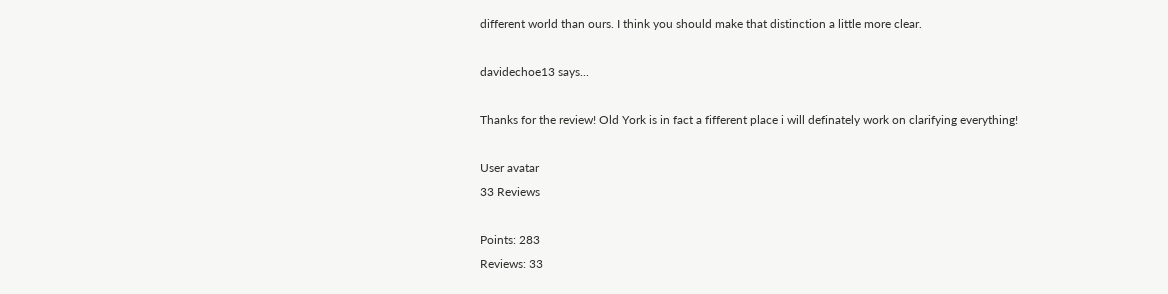different world than ours. I think you should make that distinction a little more clear.

davidechoe13 says...

Thanks for the review! Old York is in fact a fifferent place i will definately work on clarifying everything!

User avatar
33 Reviews

Points: 283
Reviews: 33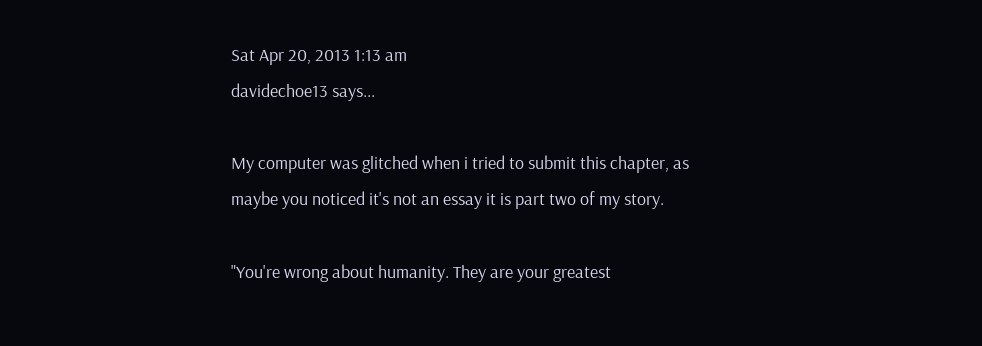Sat Apr 20, 2013 1:13 am
davidechoe13 says...

My computer was glitched when i tried to submit this chapter, as maybe you noticed it's not an essay it is part two of my story.

"You're wrong about humanity. They are your greatest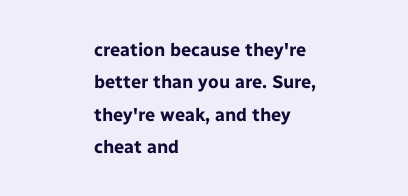creation because they're better than you are. Sure, they're weak, and they cheat and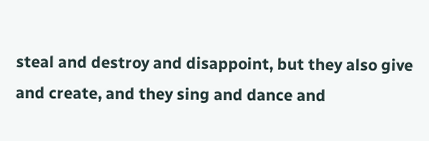steal and destroy and disappoint, but they also give and create, and they sing and dance and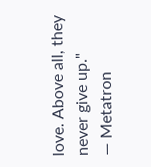love. Above all, they never give up."
— Metatron